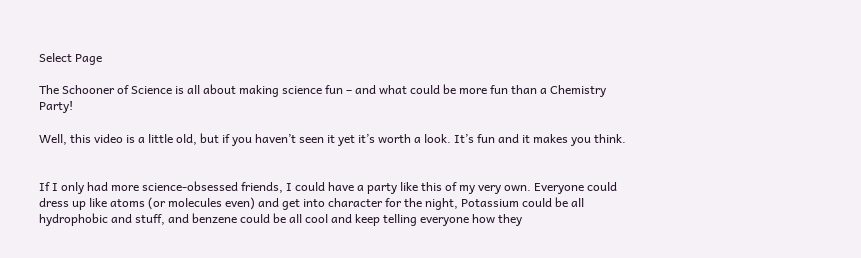Select Page

The Schooner of Science is all about making science fun – and what could be more fun than a Chemistry Party!

Well, this video is a little old, but if you haven’t seen it yet it’s worth a look. It’s fun and it makes you think.


If I only had more science-obsessed friends, I could have a party like this of my very own. Everyone could dress up like atoms (or molecules even) and get into character for the night, Potassium could be all hydrophobic and stuff, and benzene could be all cool and keep telling everyone how they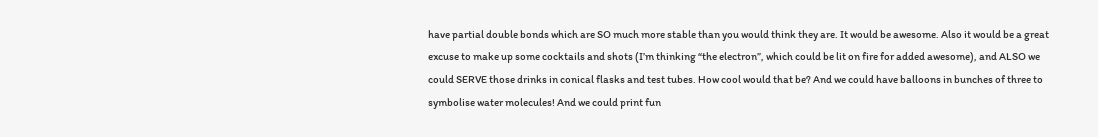have partial double bonds which are SO much more stable than you would think they are. It would be awesome. Also it would be a great excuse to make up some cocktails and shots (I’m thinking “the electron”, which could be lit on fire for added awesome), and ALSO we could SERVE those drinks in conical flasks and test tubes. How cool would that be? And we could have balloons in bunches of three to symbolise water molecules! And we could print fun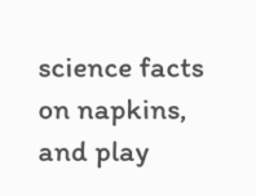science facts on napkins, and play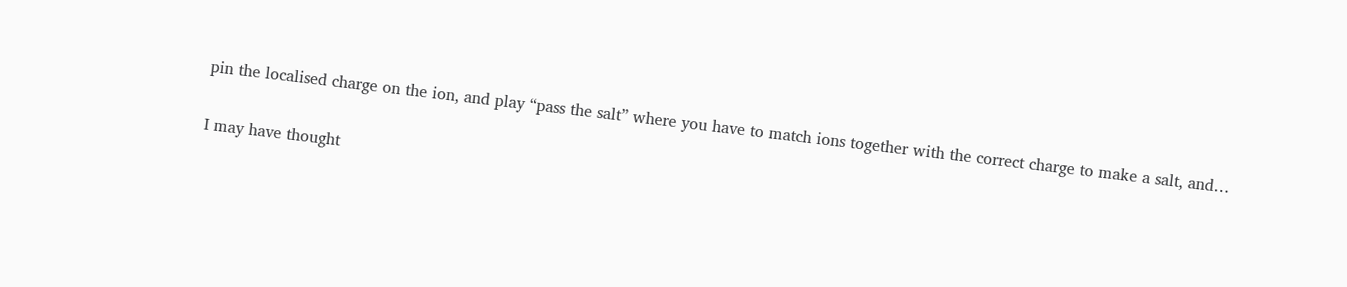pin the localised charge on the ion, and play “pass the salt” where you have to match ions together with the correct charge to make a salt, and…

I may have thought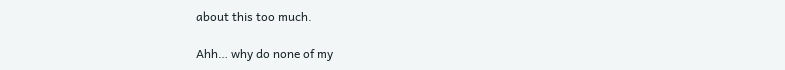about this too much.

Ahh… why do none of my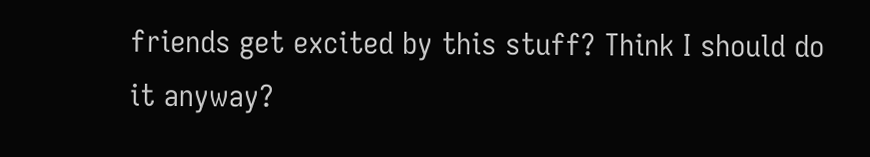friends get excited by this stuff? Think I should do it anyway?